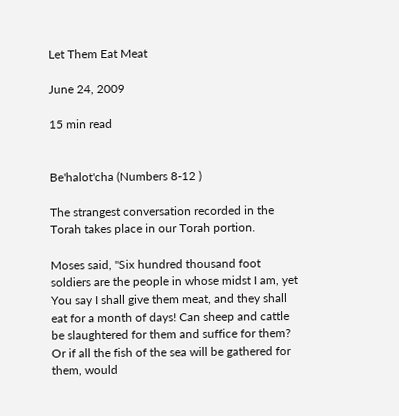Let Them Eat Meat

June 24, 2009

15 min read


Be'halot'cha (Numbers 8-12 )

The strangest conversation recorded in the Torah takes place in our Torah portion.

Moses said, "Six hundred thousand foot soldiers are the people in whose midst I am, yet You say I shall give them meat, and they shall eat for a month of days! Can sheep and cattle be slaughtered for them and suffice for them? Or if all the fish of the sea will be gathered for them, would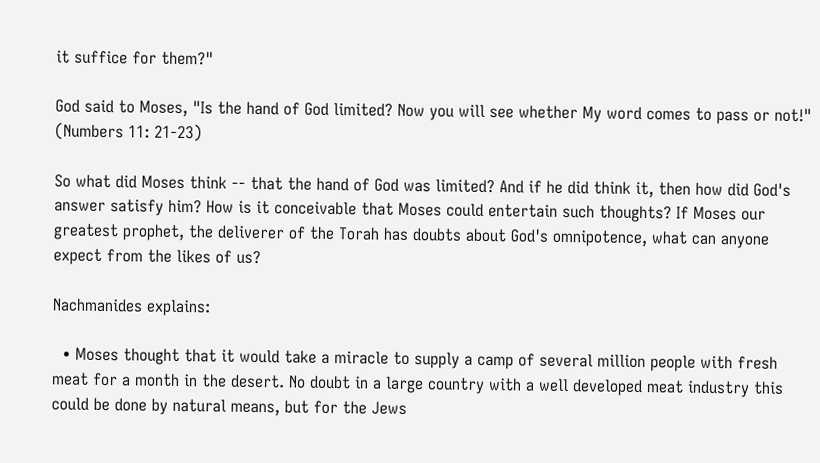it suffice for them?"

God said to Moses, "Is the hand of God limited? Now you will see whether My word comes to pass or not!" (Numbers 11: 21-23)

So what did Moses think -- that the hand of God was limited? And if he did think it, then how did God's answer satisfy him? How is it conceivable that Moses could entertain such thoughts? If Moses our greatest prophet, the deliverer of the Torah has doubts about God's omnipotence, what can anyone expect from the likes of us?

Nachmanides explains:

  • Moses thought that it would take a miracle to supply a camp of several million people with fresh meat for a month in the desert. No doubt in a large country with a well developed meat industry this could be done by natural means, but for the Jews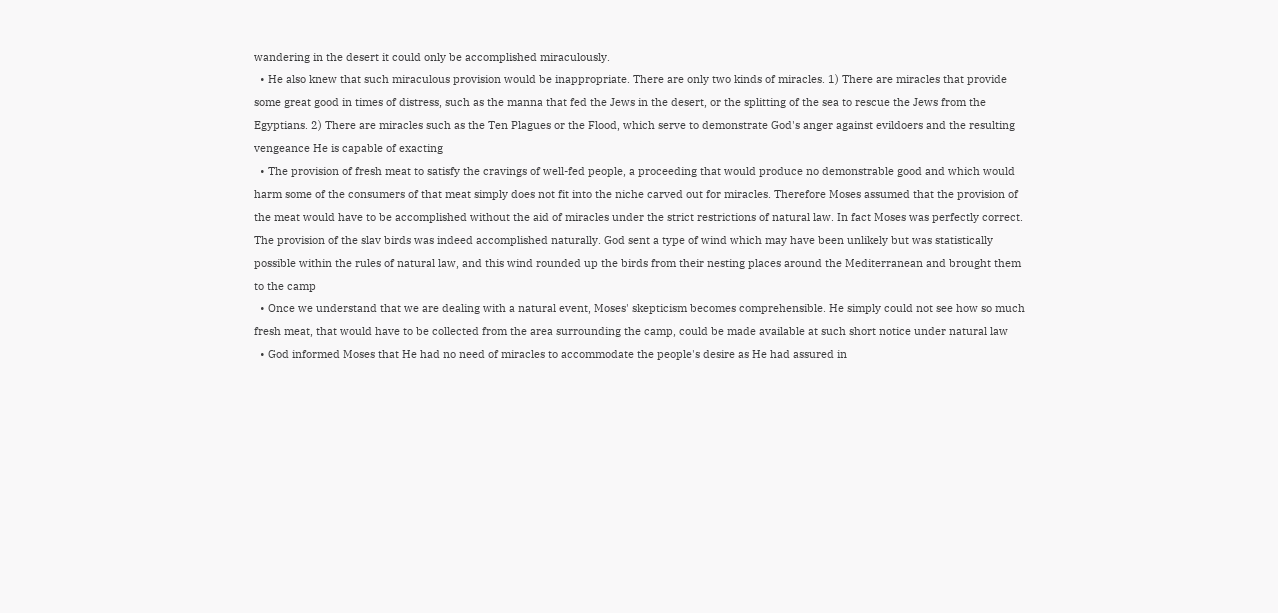wandering in the desert it could only be accomplished miraculously.
  • He also knew that such miraculous provision would be inappropriate. There are only two kinds of miracles. 1) There are miracles that provide some great good in times of distress, such as the manna that fed the Jews in the desert, or the splitting of the sea to rescue the Jews from the Egyptians. 2) There are miracles such as the Ten Plagues or the Flood, which serve to demonstrate God's anger against evildoers and the resulting vengeance He is capable of exacting
  • The provision of fresh meat to satisfy the cravings of well-fed people, a proceeding that would produce no demonstrable good and which would harm some of the consumers of that meat simply does not fit into the niche carved out for miracles. Therefore Moses assumed that the provision of the meat would have to be accomplished without the aid of miracles under the strict restrictions of natural law. In fact Moses was perfectly correct. The provision of the slav birds was indeed accomplished naturally. God sent a type of wind which may have been unlikely but was statistically possible within the rules of natural law, and this wind rounded up the birds from their nesting places around the Mediterranean and brought them to the camp
  • Once we understand that we are dealing with a natural event, Moses' skepticism becomes comprehensible. He simply could not see how so much fresh meat, that would have to be collected from the area surrounding the camp, could be made available at such short notice under natural law
  • God informed Moses that He had no need of miracles to accommodate the people's desire as He had assured in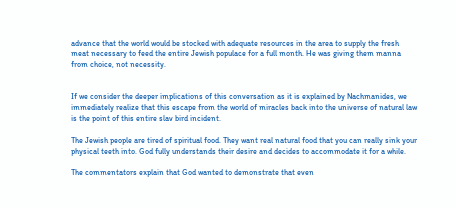advance that the world would be stocked with adequate resources in the area to supply the fresh meat necessary to feed the entire Jewish populace for a full month. He was giving them manna from choice, not necessity.


If we consider the deeper implications of this conversation as it is explained by Nachmanides, we immediately realize that this escape from the world of miracles back into the universe of natural law is the point of this entire slav bird incident.

The Jewish people are tired of spiritual food. They want real natural food that you can really sink your physical teeth into. God fully understands their desire and decides to accommodate it for a while.

The commentators explain that God wanted to demonstrate that even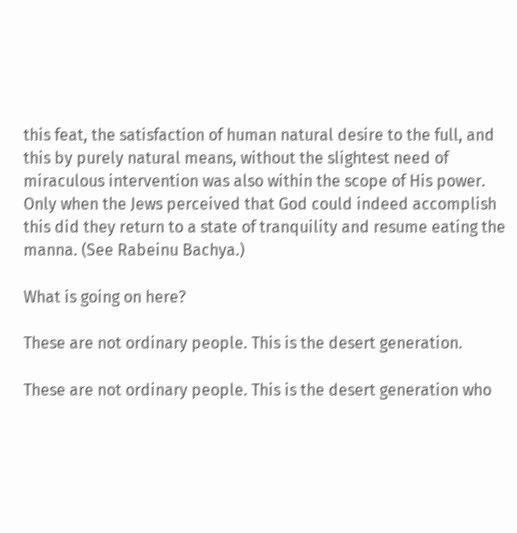this feat, the satisfaction of human natural desire to the full, and this by purely natural means, without the slightest need of miraculous intervention was also within the scope of His power. Only when the Jews perceived that God could indeed accomplish this did they return to a state of tranquility and resume eating the manna. (See Rabeinu Bachya.)

What is going on here?

These are not ordinary people. This is the desert generation.

These are not ordinary people. This is the desert generation who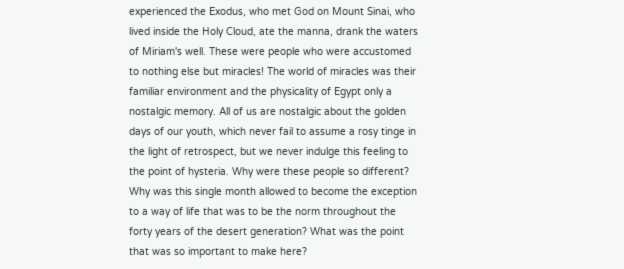experienced the Exodus, who met God on Mount Sinai, who lived inside the Holy Cloud, ate the manna, drank the waters of Miriam's well. These were people who were accustomed to nothing else but miracles! The world of miracles was their familiar environment and the physicality of Egypt only a nostalgic memory. All of us are nostalgic about the golden days of our youth, which never fail to assume a rosy tinge in the light of retrospect, but we never indulge this feeling to the point of hysteria. Why were these people so different? Why was this single month allowed to become the exception to a way of life that was to be the norm throughout the forty years of the desert generation? What was the point that was so important to make here?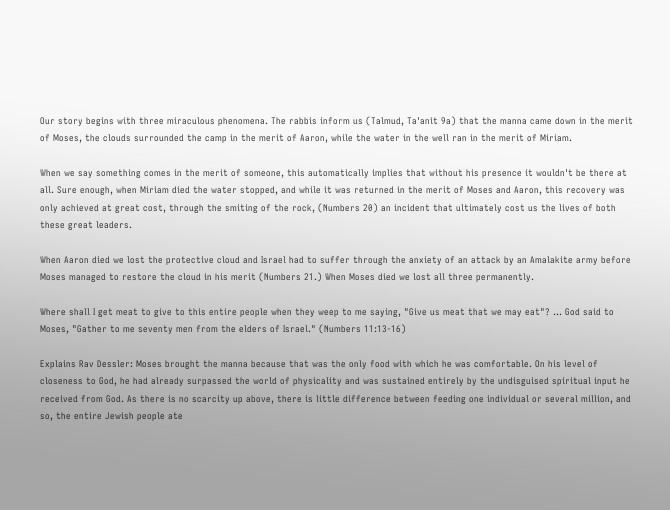Our story begins with three miraculous phenomena. The rabbis inform us (Talmud, Ta'anit 9a) that the manna came down in the merit of Moses, the clouds surrounded the camp in the merit of Aaron, while the water in the well ran in the merit of Miriam.

When we say something comes in the merit of someone, this automatically implies that without his presence it wouldn't be there at all. Sure enough, when Miriam died the water stopped, and while it was returned in the merit of Moses and Aaron, this recovery was only achieved at great cost, through the smiting of the rock, (Numbers 20) an incident that ultimately cost us the lives of both these great leaders.

When Aaron died we lost the protective cloud and Israel had to suffer through the anxiety of an attack by an Amalakite army before Moses managed to restore the cloud in his merit (Numbers 21.) When Moses died we lost all three permanently.

Where shall I get meat to give to this entire people when they weep to me saying, "Give us meat that we may eat"? ... God said to Moses, "Gather to me seventy men from the elders of Israel." (Numbers 11:13-16)

Explains Rav Dessler: Moses brought the manna because that was the only food with which he was comfortable. On his level of closeness to God, he had already surpassed the world of physicality and was sustained entirely by the undisguised spiritual input he received from God. As there is no scarcity up above, there is little difference between feeding one individual or several million, and so, the entire Jewish people ate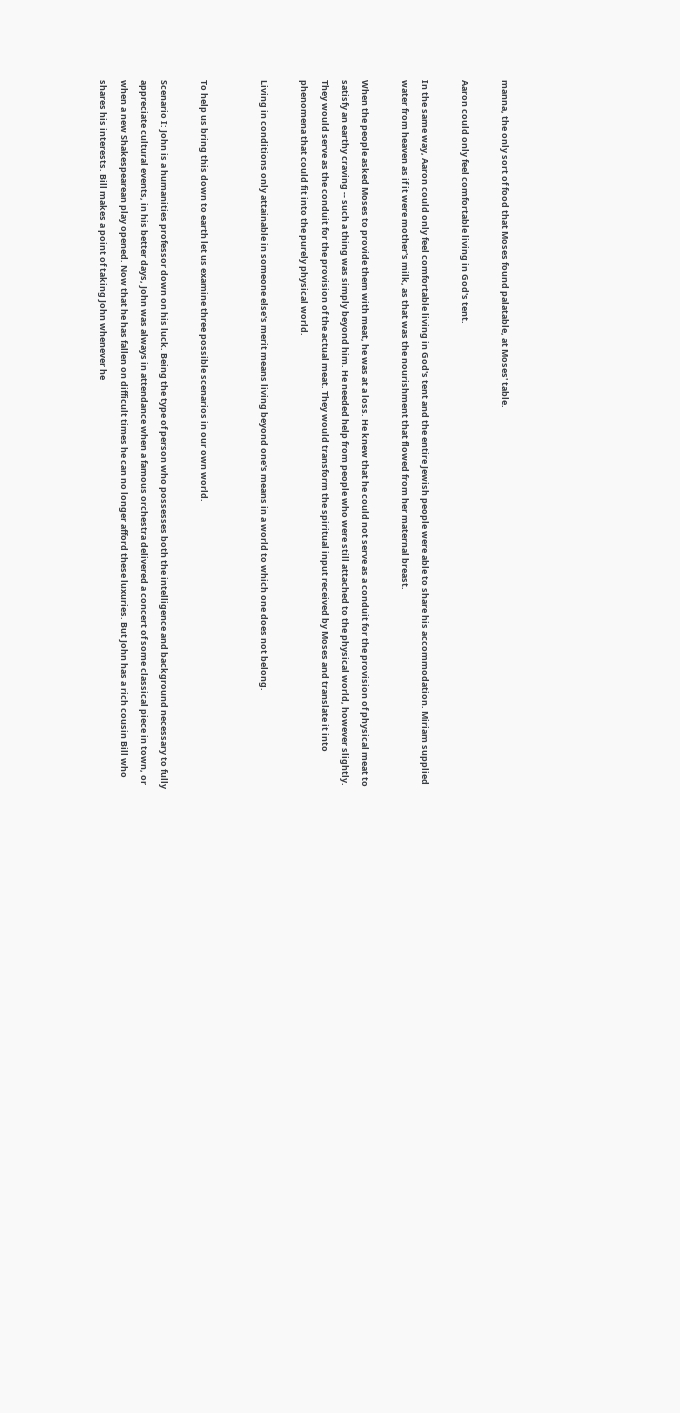manna, the only sort of food that Moses found palatable, at Moses' table.

Aaron could only feel comfortable living in God's tent.

In the same way, Aaron could only feel comfortable living in God's tent and the entire Jewish people were able to share his accommodation. Miriam supplied water from heaven as if it were mother's milk, as that was the nourishment that flowed from her maternal breast.

When the people asked Moses to provide them with meat, he was at a loss. He knew that he could not serve as a conduit for the provision of physical meat to satisfy an earthy craving -- such a thing was simply beyond him. He needed help from people who were still attached to the physical world, however slightly. They would serve as the conduit for the provision of the actual meat. They would transform the spiritual input received by Moses and translate it into phenomena that could fit into the purely physical world.

Living in conditions only attainable in someone else's merit means living beyond one's means in a world to which one does not belong.


To help us bring this down to earth let us examine three possible scenarios in our own world.

Scenario I: John is a humanities professor down on his luck. Being the type of person who possesses both the intelligence and background necessary to fully appreciate cultural events, in his better days, John was always in attendance when a famous orchestra delivered a concert of some classical piece in town, or when a new Shakespearean play opened. Now that he has fallen on difficult times he can no longer afford these luxuries. But John has a rich cousin Bill who shares his interests. Bill makes a point of taking John whenever he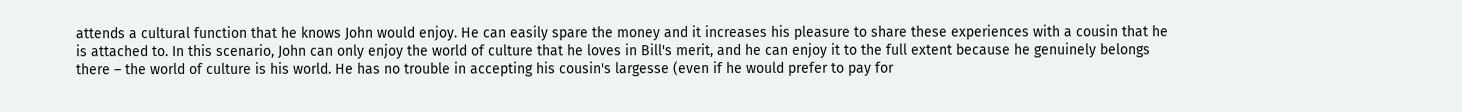attends a cultural function that he knows John would enjoy. He can easily spare the money and it increases his pleasure to share these experiences with a cousin that he is attached to. In this scenario, John can only enjoy the world of culture that he loves in Bill's merit, and he can enjoy it to the full extent because he genuinely belongs there – the world of culture is his world. He has no trouble in accepting his cousin's largesse (even if he would prefer to pay for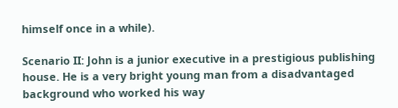himself once in a while).

Scenario II: John is a junior executive in a prestigious publishing house. He is a very bright young man from a disadvantaged background who worked his way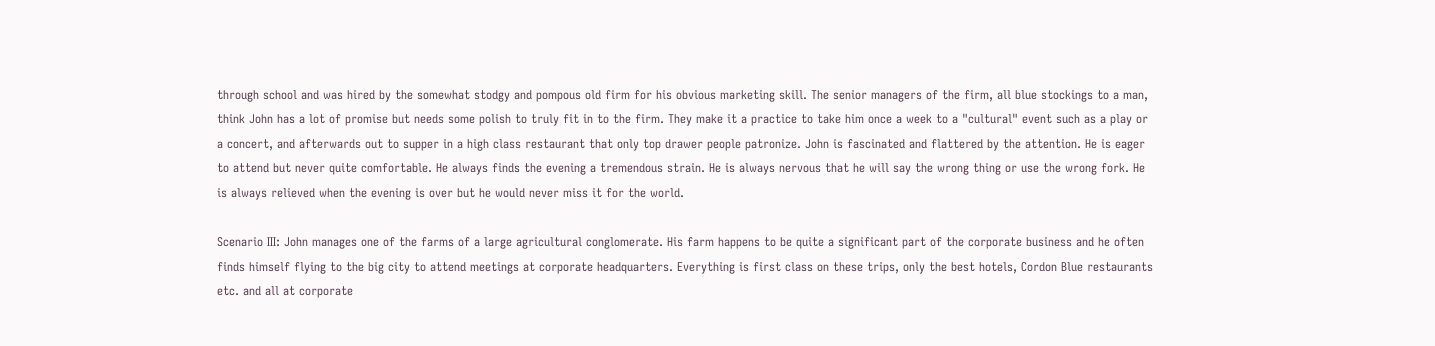through school and was hired by the somewhat stodgy and pompous old firm for his obvious marketing skill. The senior managers of the firm, all blue stockings to a man, think John has a lot of promise but needs some polish to truly fit in to the firm. They make it a practice to take him once a week to a "cultural" event such as a play or a concert, and afterwards out to supper in a high class restaurant that only top drawer people patronize. John is fascinated and flattered by the attention. He is eager to attend but never quite comfortable. He always finds the evening a tremendous strain. He is always nervous that he will say the wrong thing or use the wrong fork. He is always relieved when the evening is over but he would never miss it for the world.

Scenario III: John manages one of the farms of a large agricultural conglomerate. His farm happens to be quite a significant part of the corporate business and he often finds himself flying to the big city to attend meetings at corporate headquarters. Everything is first class on these trips, only the best hotels, Cordon Blue restaurants etc. and all at corporate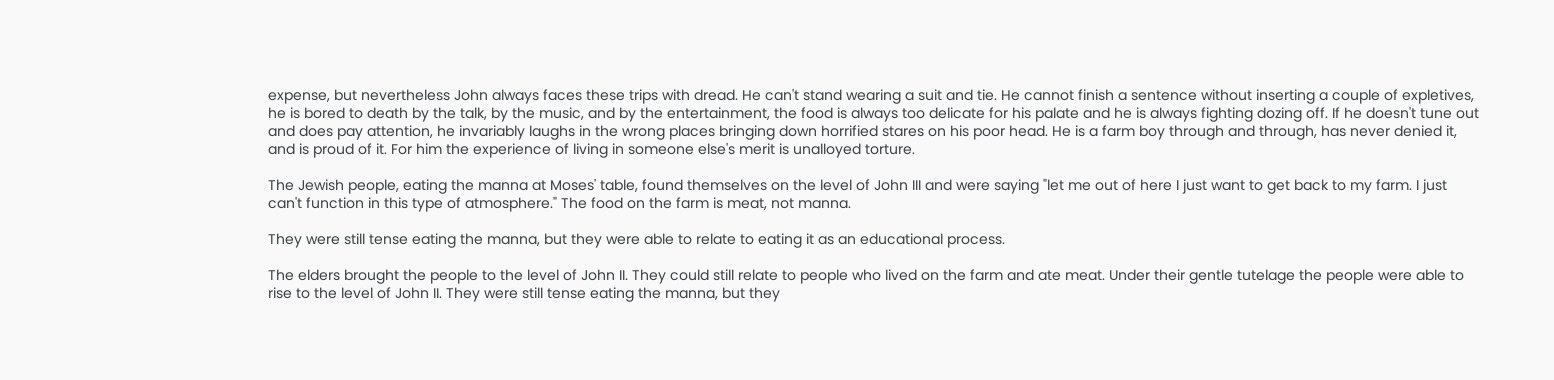expense, but nevertheless John always faces these trips with dread. He can't stand wearing a suit and tie. He cannot finish a sentence without inserting a couple of expletives, he is bored to death by the talk, by the music, and by the entertainment, the food is always too delicate for his palate and he is always fighting dozing off. If he doesn't tune out and does pay attention, he invariably laughs in the wrong places bringing down horrified stares on his poor head. He is a farm boy through and through, has never denied it, and is proud of it. For him the experience of living in someone else's merit is unalloyed torture.

The Jewish people, eating the manna at Moses' table, found themselves on the level of John III and were saying "let me out of here I just want to get back to my farm. I just can't function in this type of atmosphere." The food on the farm is meat, not manna.

They were still tense eating the manna, but they were able to relate to eating it as an educational process.

The elders brought the people to the level of John II. They could still relate to people who lived on the farm and ate meat. Under their gentle tutelage the people were able to rise to the level of John II. They were still tense eating the manna, but they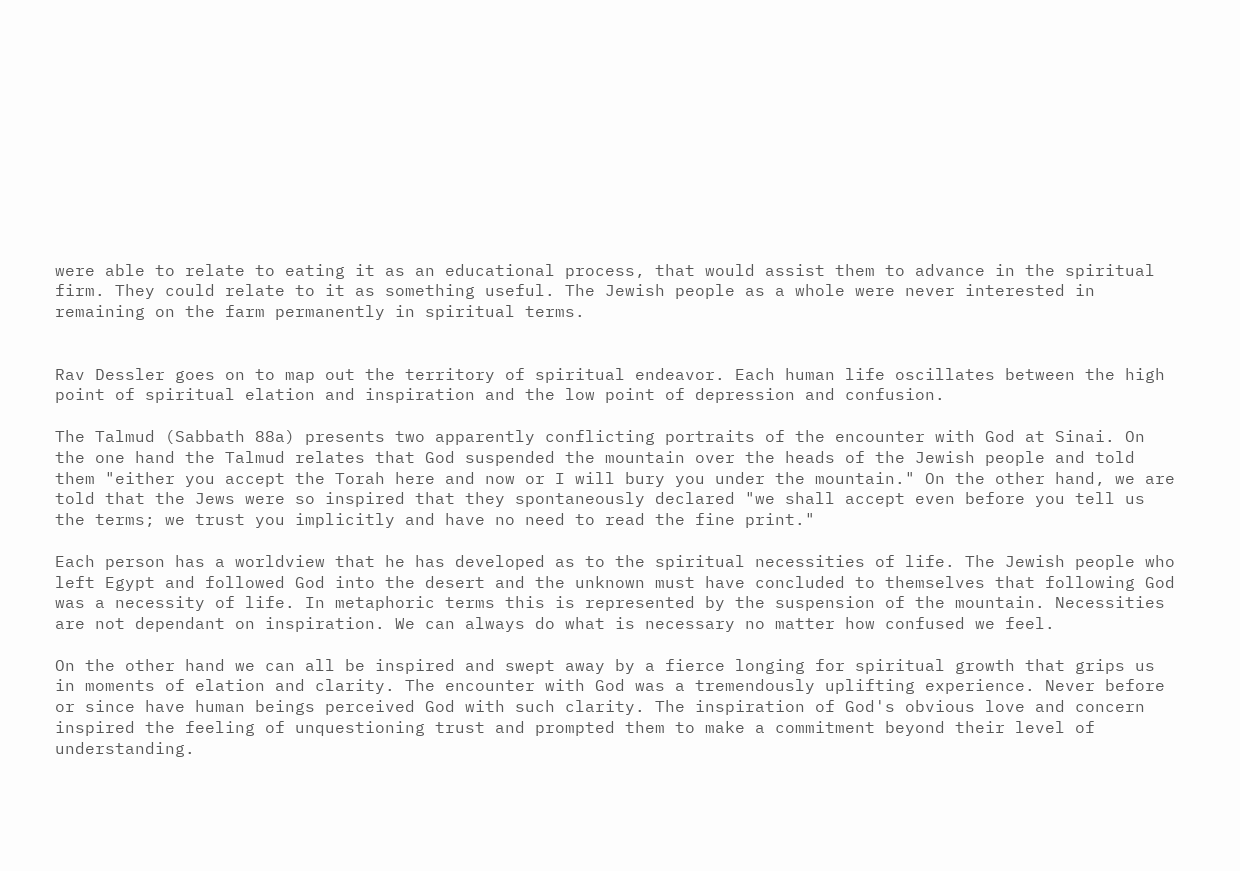were able to relate to eating it as an educational process, that would assist them to advance in the spiritual firm. They could relate to it as something useful. The Jewish people as a whole were never interested in remaining on the farm permanently in spiritual terms.


Rav Dessler goes on to map out the territory of spiritual endeavor. Each human life oscillates between the high point of spiritual elation and inspiration and the low point of depression and confusion.

The Talmud (Sabbath 88a) presents two apparently conflicting portraits of the encounter with God at Sinai. On the one hand the Talmud relates that God suspended the mountain over the heads of the Jewish people and told them "either you accept the Torah here and now or I will bury you under the mountain." On the other hand, we are told that the Jews were so inspired that they spontaneously declared "we shall accept even before you tell us the terms; we trust you implicitly and have no need to read the fine print."

Each person has a worldview that he has developed as to the spiritual necessities of life. The Jewish people who left Egypt and followed God into the desert and the unknown must have concluded to themselves that following God was a necessity of life. In metaphoric terms this is represented by the suspension of the mountain. Necessities are not dependant on inspiration. We can always do what is necessary no matter how confused we feel.

On the other hand we can all be inspired and swept away by a fierce longing for spiritual growth that grips us in moments of elation and clarity. The encounter with God was a tremendously uplifting experience. Never before or since have human beings perceived God with such clarity. The inspiration of God's obvious love and concern inspired the feeling of unquestioning trust and prompted them to make a commitment beyond their level of understanding.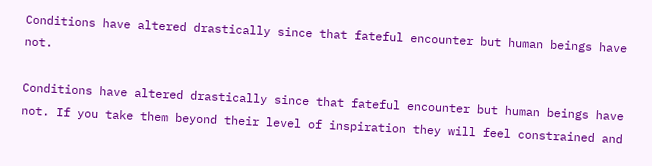Conditions have altered drastically since that fateful encounter but human beings have not.

Conditions have altered drastically since that fateful encounter but human beings have not. If you take them beyond their level of inspiration they will feel constrained and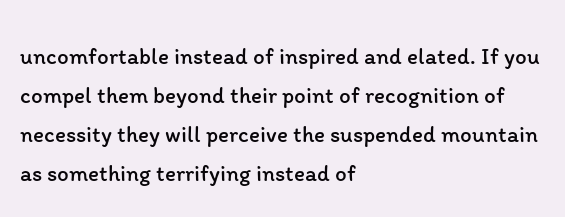uncomfortable instead of inspired and elated. If you compel them beyond their point of recognition of necessity they will perceive the suspended mountain as something terrifying instead of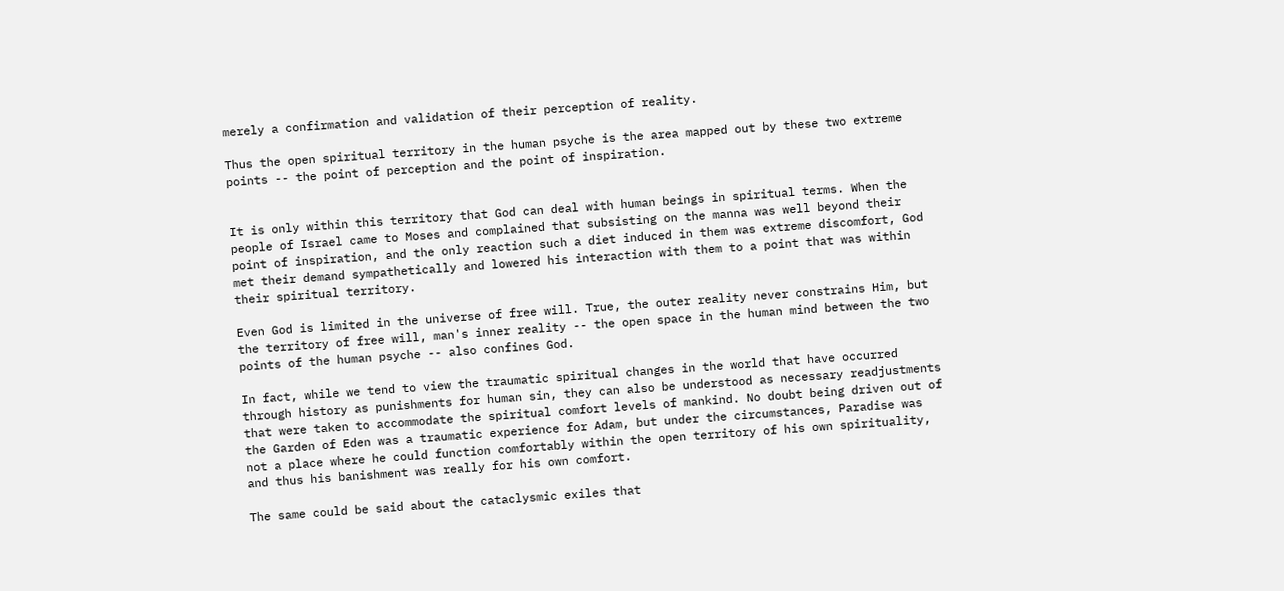merely a confirmation and validation of their perception of reality.

Thus the open spiritual territory in the human psyche is the area mapped out by these two extreme points -- the point of perception and the point of inspiration.


It is only within this territory that God can deal with human beings in spiritual terms. When the people of Israel came to Moses and complained that subsisting on the manna was well beyond their point of inspiration, and the only reaction such a diet induced in them was extreme discomfort, God met their demand sympathetically and lowered his interaction with them to a point that was within their spiritual territory.

Even God is limited in the universe of free will. True, the outer reality never constrains Him, but the territory of free will, man's inner reality -- the open space in the human mind between the two points of the human psyche -- also confines God.

In fact, while we tend to view the traumatic spiritual changes in the world that have occurred through history as punishments for human sin, they can also be understood as necessary readjustments that were taken to accommodate the spiritual comfort levels of mankind. No doubt being driven out of the Garden of Eden was a traumatic experience for Adam, but under the circumstances, Paradise was not a place where he could function comfortably within the open territory of his own spirituality, and thus his banishment was really for his own comfort.

The same could be said about the cataclysmic exiles that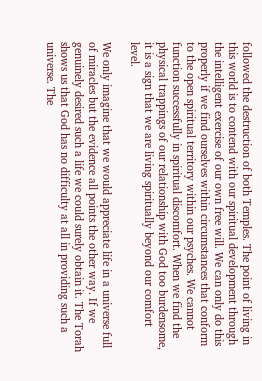followed the destruction of both Temples. The point of living in this world is to contend with our spiritual development through the intelligent exercise of our own free will. We can only do this properly if we find ourselves within circumstances that conform to the open spiritual territory within our psyches. We cannot function successfully in spiritual discomfort. When we find the physical trappings of our relationship with God too burdensome, it is a sign that we are living spiritually beyond our comfort level.

We only imagine that we would appreciate life in a universe full of miracles but the evidence all points the other way. If we genuinely desired such a life we could surely obtain it. The Torah shows us that God has no difficulty at all in providing such a universe. The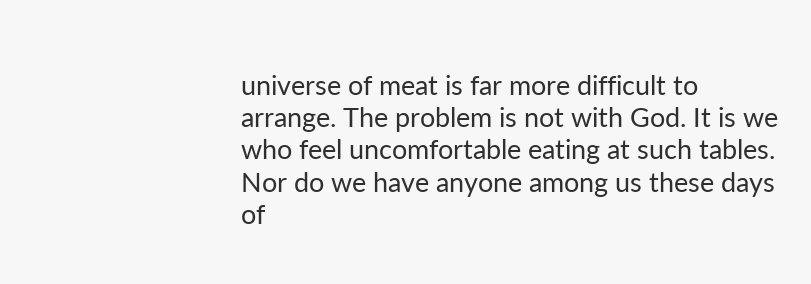universe of meat is far more difficult to arrange. The problem is not with God. It is we who feel uncomfortable eating at such tables. Nor do we have anyone among us these days of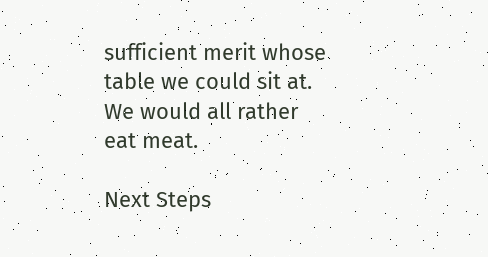sufficient merit whose table we could sit at. We would all rather eat meat.

Next Steps